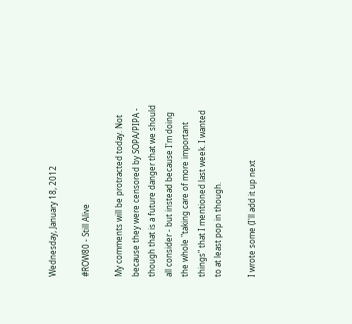Wednesday, January 18, 2012

#ROW80 - Still Alive

My comments will be protracted today. Not because they were censored by SOPA/PIPA - though that is a future danger that we should all consider - but instead because I'm doing the whole "taking care of more important things" that I mentioned last week. I wanted to at least pop in though.

I wrote some (I'll add it up next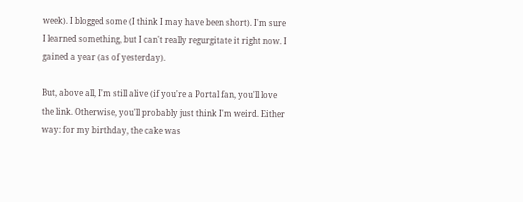week). I blogged some (I think I may have been short). I'm sure I learned something, but I can't really regurgitate it right now. I gained a year (as of yesterday).

But, above all, I'm still alive (if you're a Portal fan, you'll love the link. Otherwise, you'll probably just think I'm weird. Either way: for my birthday, the cake was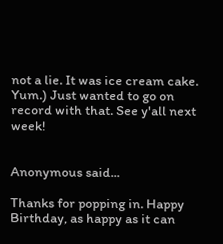not a lie. It was ice cream cake. Yum.) Just wanted to go on record with that. See y'all next week!


Anonymous said...

Thanks for popping in. Happy Birthday, as happy as it can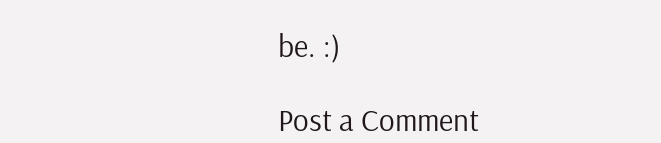be. :)

Post a Comment